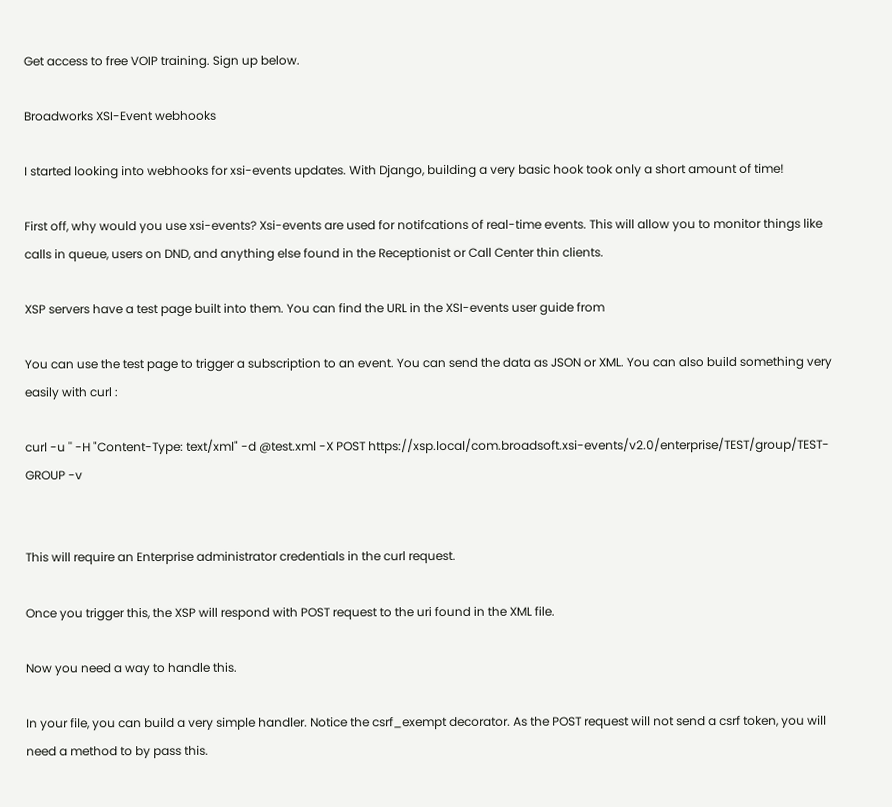Get access to free VOIP training. Sign up below.

Broadworks XSI-Event webhooks

I started looking into webhooks for xsi-events updates. With Django, building a very basic hook took only a short amount of time!

First off, why would you use xsi-events? Xsi-events are used for notifcations of real-time events. This will allow you to monitor things like calls in queue, users on DND, and anything else found in the Receptionist or Call Center thin clients.

XSP servers have a test page built into them. You can find the URL in the XSI-events user guide from

You can use the test page to trigger a subscription to an event. You can send the data as JSON or XML. You can also build something very easily with curl :

curl -u '' -H "Content-Type: text/xml" -d @test.xml -X POST https://xsp.local/com.broadsoft.xsi-events/v2.0/enterprise/TEST/group/TEST-GROUP -v


This will require an Enterprise administrator credentials in the curl request.

Once you trigger this, the XSP will respond with POST request to the uri found in the XML file.

Now you need a way to handle this.

In your file, you can build a very simple handler. Notice the csrf_exempt decorator. As the POST request will not send a csrf token, you will need a method to by pass this.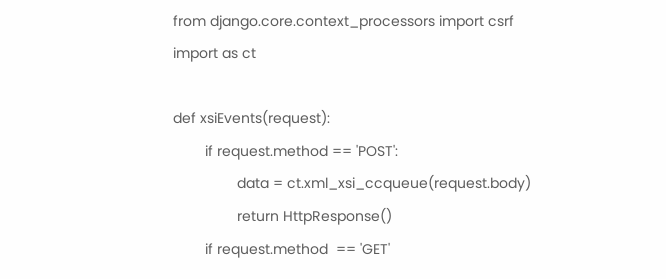from django.core.context_processors import csrf
import as ct

def xsiEvents(request):
        if request.method == 'POST':
                data = ct.xml_xsi_ccqueue(request.body)
                return HttpResponse()
        if request.method  == 'GET'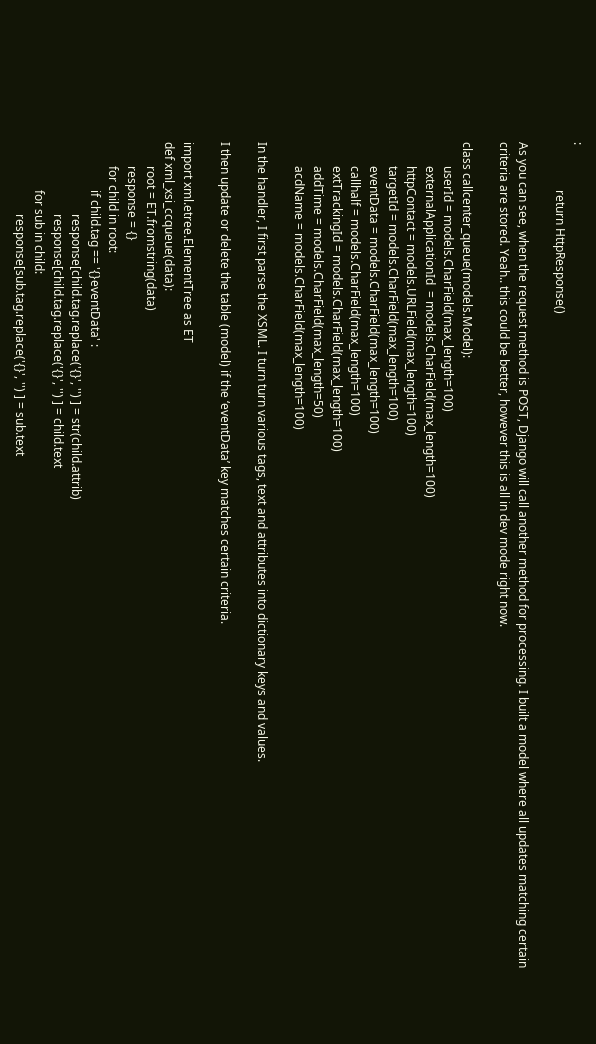:
                return HttpResponse()

As you can see, when the request method is POST, Django will call another method for processing. I built a model where all updates matching certain criteria are stored. Yeah.. this could be better, however this is all in dev mode right now.

class callcenter_queue(models.Model):
        userId = models.CharField(max_length=100)
        externalApplicationId  = models.CharField(max_length=100)
        httpContact = models.URLField(max_length=100)
        targetId = models.CharField(max_length=100)
        eventData = models.CharField(max_length=100)
        callhalf = models.CharField(max_length=100)
        extTrackingId = models.CharField(max_length=100)
        addTime = models.CharField(max_length=50)
        acdName = models.CharField(max_length=100)

In the handler, I first parse the XSML. I turn turn various tags, text and attributes into dictionary keys and values.

I then update or delete the table (model) if the ‘eventData’ key matches certain criteria.

import xml.etree.ElementTree as ET
def xml_xsi_ccqueue(data):
        root = ET.fromstring(data)
        response = {}
        for child in root:
                if child.tag == '{}eventData' :
                        response[child.tag.replace('{}', '') ] = str(child.attrib)
                        response[child.tag.replace('{}', '') ] = child.text
                for sub in child:
                        response[sub.tag.replace('{}', '') ] = sub.text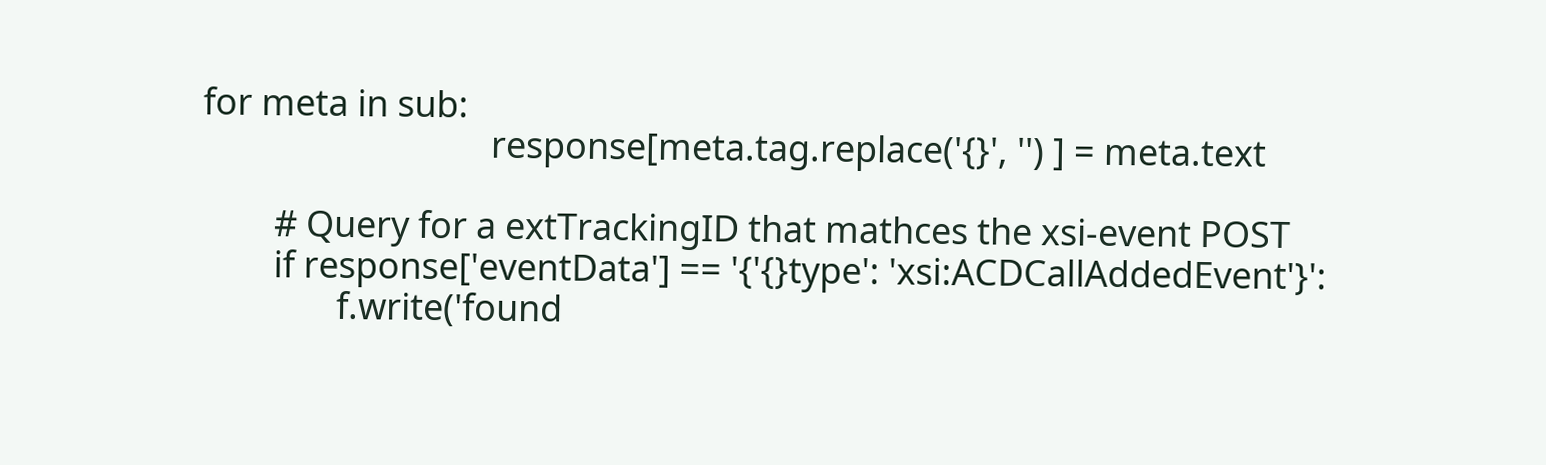for meta in sub:
                                response[meta.tag.replace('{}', '') ] = meta.text

        # Query for a extTrackingID that mathces the xsi-event POST
        if response['eventData'] == '{'{}type': 'xsi:ACDCallAddedEvent'}':
               f.write('found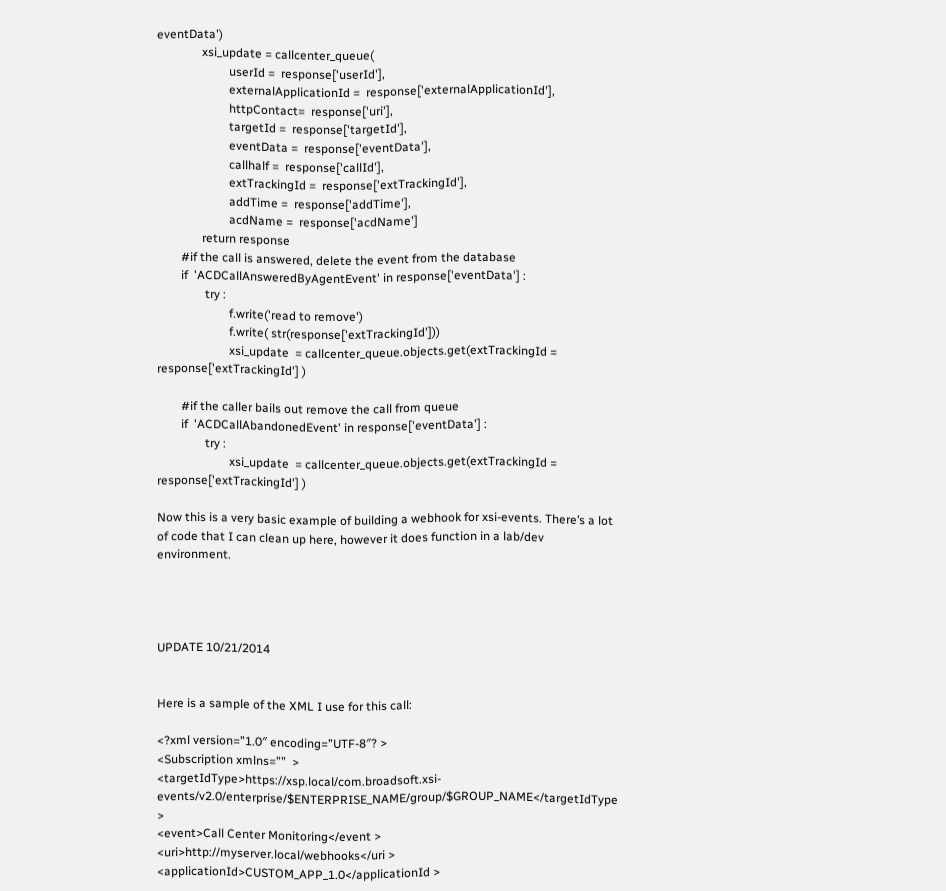eventData')
               xsi_update = callcenter_queue(
                        userId =  response['userId'],
                        externalApplicationId =  response['externalApplicationId'],
                        httpContact=  response['uri'],
                        targetId =  response['targetId'],
                        eventData =  response['eventData'],
                        callhalf =  response['callId'],
                        extTrackingId =  response['extTrackingId'],
                        addTime =  response['addTime'],
                        acdName =  response['acdName']
               return response
        #if the call is answered, delete the event from the database
        if  'ACDCallAnsweredByAgentEvent' in response['eventData'] :
                try :
                        f.write('read to remove')
                        f.write( str(response['extTrackingId']))
                        xsi_update  = callcenter_queue.objects.get(extTrackingId = response['extTrackingId'] )

        #if the caller bails out remove the call from queue
        if  'ACDCallAbandonedEvent' in response['eventData'] :
                try :
                        xsi_update  = callcenter_queue.objects.get(extTrackingId = response['extTrackingId'] )

Now this is a very basic example of building a webhook for xsi-events. There’s a lot of code that I can clean up here, however it does function in a lab/dev environment.




UPDATE 10/21/2014


Here is a sample of the XML I use for this call:

<?xml version=”1.0″ encoding=”UTF-8″? >
<Subscription xmlns=””  >
<targetIdType>https://xsp.local/com.broadsoft.xsi-events/v2.0/enterprise/$ENTERPRISE_NAME/group/$GROUP_NAME</targetIdType >
<event>Call Center Monitoring</event >
<uri>http://myserver.local/webhooks</uri >
<applicationId>CUSTOM_APP_1.0</applicationId >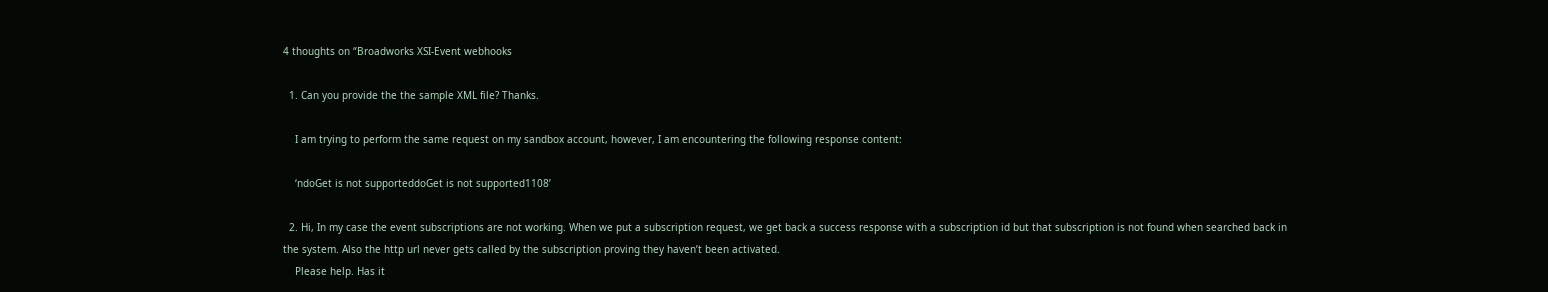4 thoughts on “Broadworks XSI-Event webhooks

  1. Can you provide the the sample XML file? Thanks.

    I am trying to perform the same request on my sandbox account, however, I am encountering the following response content:

    ‘ndoGet is not supporteddoGet is not supported1108’

  2. Hi, In my case the event subscriptions are not working. When we put a subscription request, we get back a success response with a subscription id but that subscription is not found when searched back in the system. Also the http url never gets called by the subscription proving they haven’t been activated.
    Please help. Has it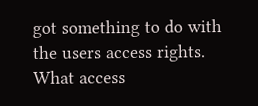got something to do with the users access rights. What access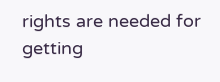rights are needed for getting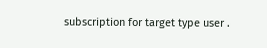subscription for target type user .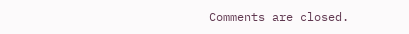Comments are closed.